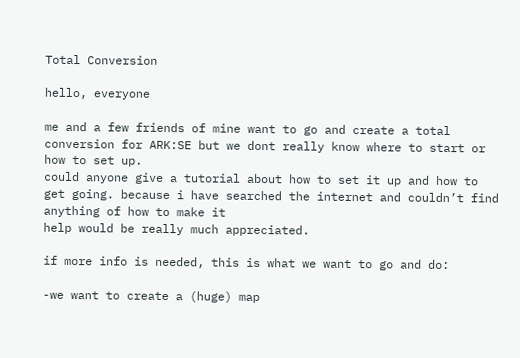Total Conversion

hello, everyone

me and a few friends of mine want to go and create a total conversion for ARK:SE but we dont really know where to start or how to set up.
could anyone give a tutorial about how to set it up and how to get going. because i have searched the internet and couldn’t find anything of how to make it
help would be really much appreciated.

if more info is needed, this is what we want to go and do:

-we want to create a (huge) map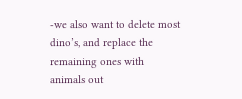-we also want to delete most dino’s, and replace the remaining ones with animals out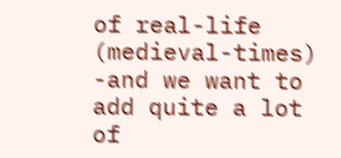of real-life (medieval-times)
-and we want to add quite a lot of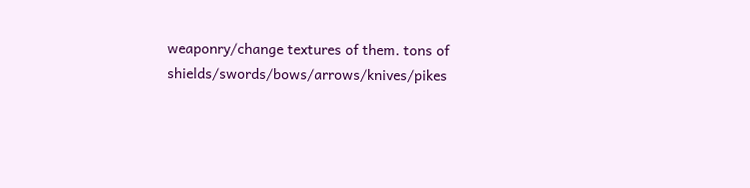weaponry/change textures of them. tons of shields/swords/bows/arrows/knives/pikes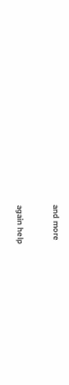and more

again help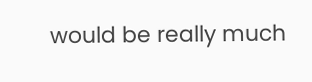would be really much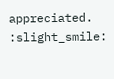appreciated. :slight_smile: